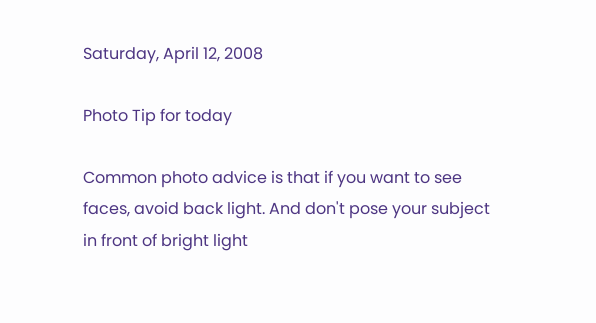Saturday, April 12, 2008

Photo Tip for today

Common photo advice is that if you want to see faces, avoid back light. And don't pose your subject in front of bright light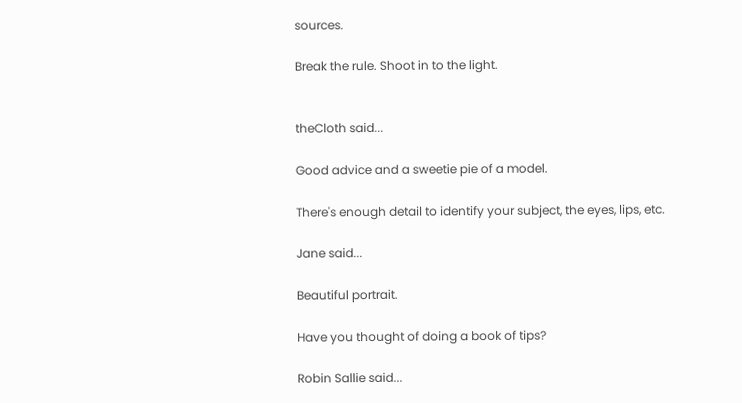sources.

Break the rule. Shoot in to the light.


theCloth said...

Good advice and a sweetie pie of a model.

There's enough detail to identify your subject, the eyes, lips, etc.

Jane said...

Beautiful portrait.

Have you thought of doing a book of tips?

Robin Sallie said...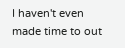I haven't even made time to out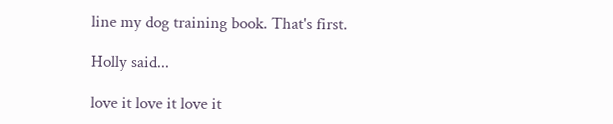line my dog training book. That's first.

Holly said...

love it love it love it